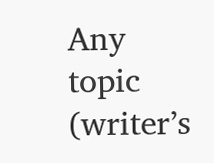Any topic (writer’s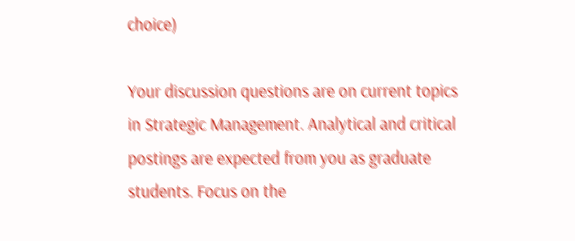choice)

Your discussion questions are on current topics in Strategic Management. Analytical and critical postings are expected from you as graduate students. Focus on the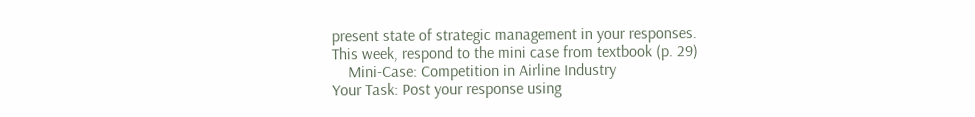present state of strategic management in your responses.
This week, respond to the mini case from textbook (p. 29)
    Mini-Case: Competition in Airline Industry
Your Task: Post your response using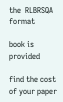the  RLBRSQA format

book is provided

find the cost of your paper